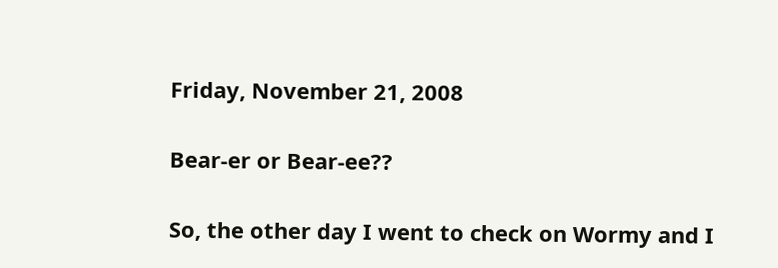Friday, November 21, 2008

Bear-er or Bear-ee??

So, the other day I went to check on Wormy and I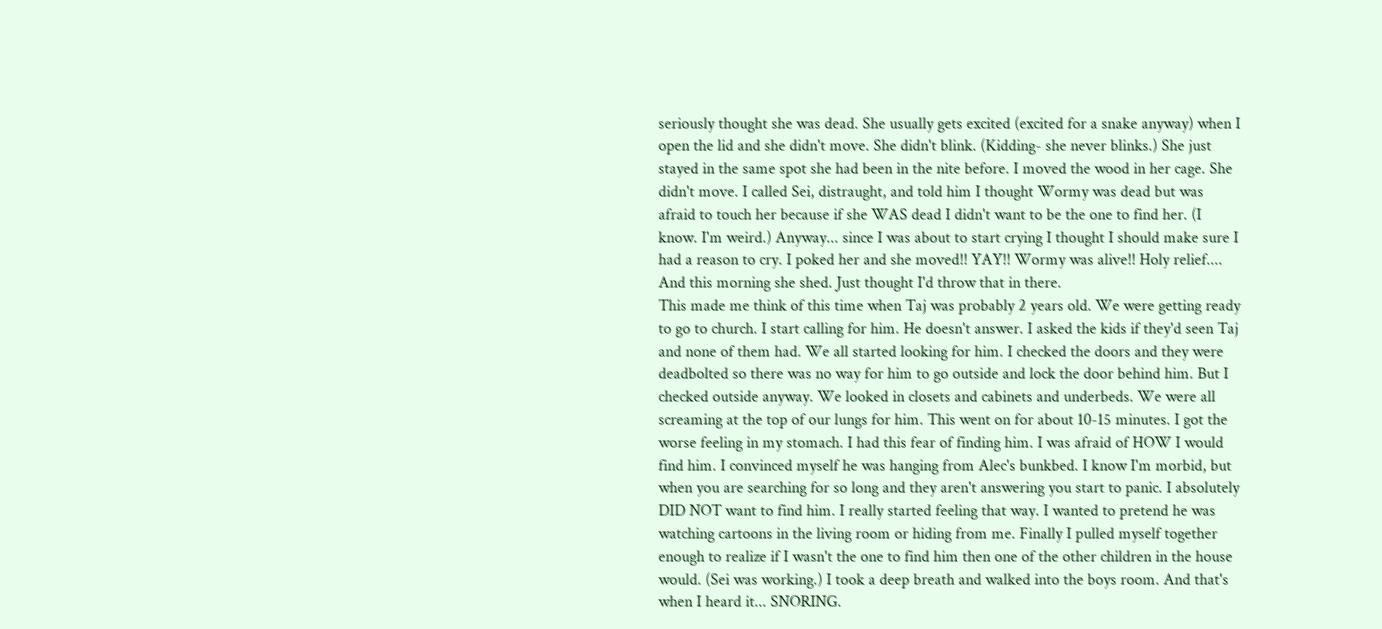seriously thought she was dead. She usually gets excited (excited for a snake anyway) when I open the lid and she didn't move. She didn't blink. (Kidding- she never blinks.) She just stayed in the same spot she had been in the nite before. I moved the wood in her cage. She didn't move. I called Sei, distraught, and told him I thought Wormy was dead but was afraid to touch her because if she WAS dead I didn't want to be the one to find her. (I know. I'm weird.) Anyway... since I was about to start crying I thought I should make sure I had a reason to cry. I poked her and she moved!! YAY!! Wormy was alive!! Holy relief.... And this morning she shed. Just thought I'd throw that in there.
This made me think of this time when Taj was probably 2 years old. We were getting ready to go to church. I start calling for him. He doesn't answer. I asked the kids if they'd seen Taj and none of them had. We all started looking for him. I checked the doors and they were deadbolted so there was no way for him to go outside and lock the door behind him. But I checked outside anyway. We looked in closets and cabinets and underbeds. We were all screaming at the top of our lungs for him. This went on for about 10-15 minutes. I got the worse feeling in my stomach. I had this fear of finding him. I was afraid of HOW I would find him. I convinced myself he was hanging from Alec's bunkbed. I know I'm morbid, but when you are searching for so long and they aren't answering you start to panic. I absolutely DID NOT want to find him. I really started feeling that way. I wanted to pretend he was watching cartoons in the living room or hiding from me. Finally I pulled myself together enough to realize if I wasn't the one to find him then one of the other children in the house would. (Sei was working.) I took a deep breath and walked into the boys room. And that's when I heard it... SNORING.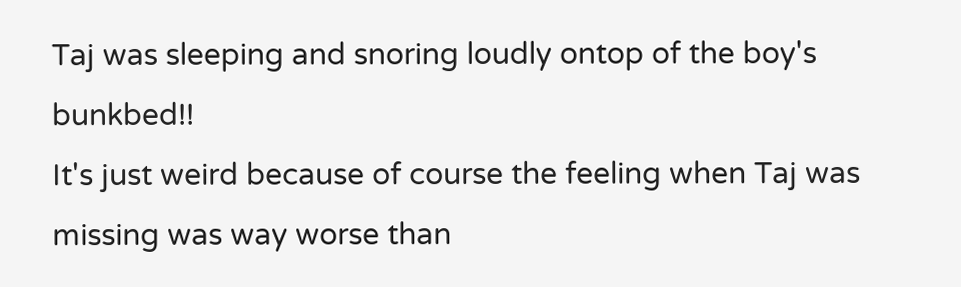Taj was sleeping and snoring loudly ontop of the boy's bunkbed!!
It's just weird because of course the feeling when Taj was missing was way worse than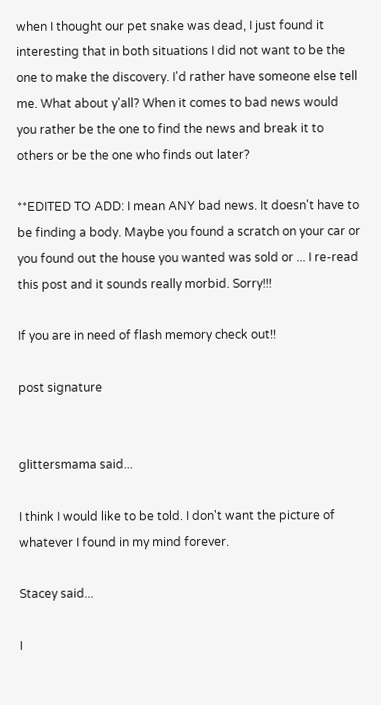when I thought our pet snake was dead, I just found it interesting that in both situations I did not want to be the one to make the discovery. I'd rather have someone else tell me. What about y'all? When it comes to bad news would you rather be the one to find the news and break it to others or be the one who finds out later?

**EDITED TO ADD: I mean ANY bad news. It doesn't have to be finding a body. Maybe you found a scratch on your car or you found out the house you wanted was sold or ... I re-read this post and it sounds really morbid. Sorry!!!

If you are in need of flash memory check out!!

post signature


glittersmama said...

I think I would like to be told. I don't want the picture of whatever I found in my mind forever.

Stacey said...

I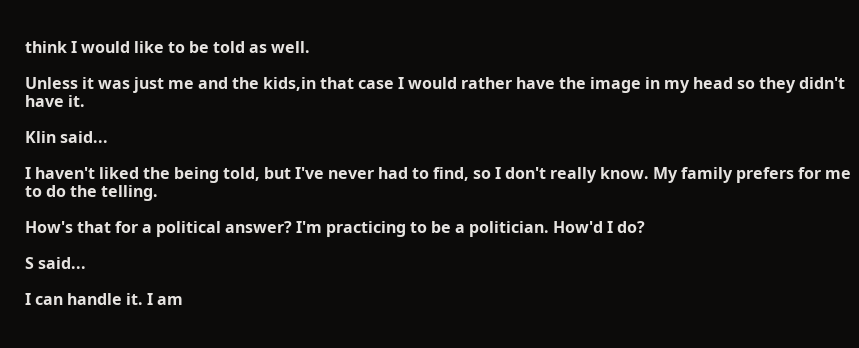think I would like to be told as well.

Unless it was just me and the kids,in that case I would rather have the image in my head so they didn't have it.

Klin said...

I haven't liked the being told, but I've never had to find, so I don't really know. My family prefers for me to do the telling.

How's that for a political answer? I'm practicing to be a politician. How'd I do?

S said...

I can handle it. I am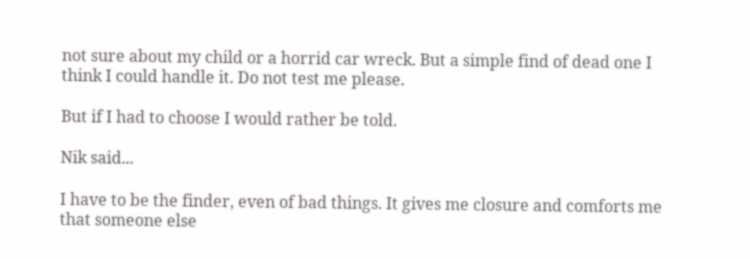not sure about my child or a horrid car wreck. But a simple find of dead one I think I could handle it. Do not test me please.

But if I had to choose I would rather be told.

Nik said...

I have to be the finder, even of bad things. It gives me closure and comforts me that someone else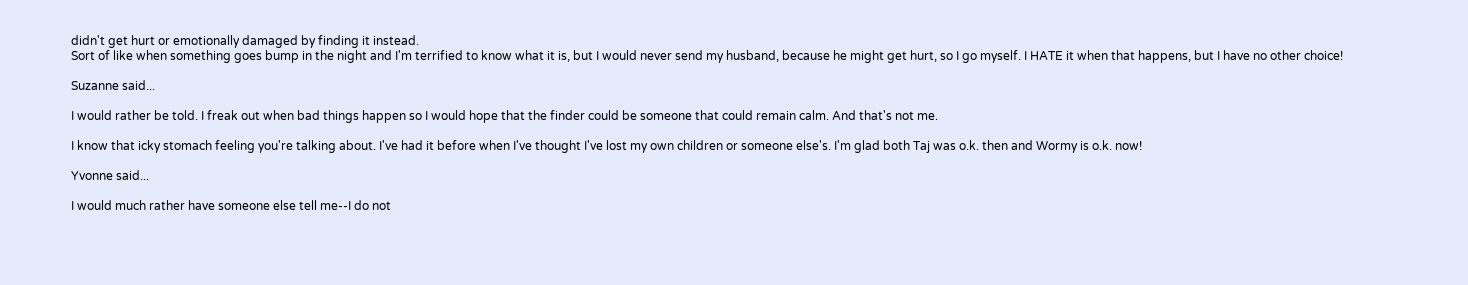didn't get hurt or emotionally damaged by finding it instead.
Sort of like when something goes bump in the night and I'm terrified to know what it is, but I would never send my husband, because he might get hurt, so I go myself. I HATE it when that happens, but I have no other choice!

Suzanne said...

I would rather be told. I freak out when bad things happen so I would hope that the finder could be someone that could remain calm. And that's not me.

I know that icky stomach feeling you're talking about. I've had it before when I've thought I've lost my own children or someone else's. I'm glad both Taj was o.k. then and Wormy is o.k. now!

Yvonne said...

I would much rather have someone else tell me--I do not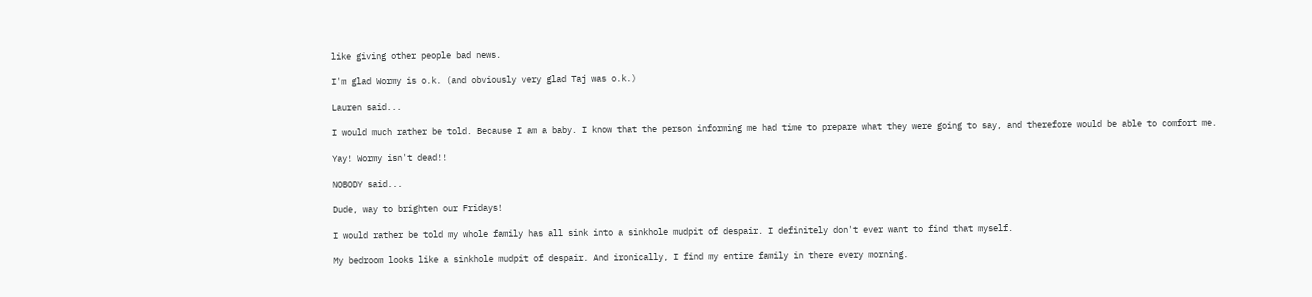like giving other people bad news.

I'm glad Wormy is o.k. (and obviously very glad Taj was o.k.)

Lauren said...

I would much rather be told. Because I am a baby. I know that the person informing me had time to prepare what they were going to say, and therefore would be able to comfort me.

Yay! Wormy isn't dead!!

NOBODY said...

Dude, way to brighten our Fridays!

I would rather be told my whole family has all sink into a sinkhole mudpit of despair. I definitely don't ever want to find that myself.

My bedroom looks like a sinkhole mudpit of despair. And ironically, I find my entire family in there every morning.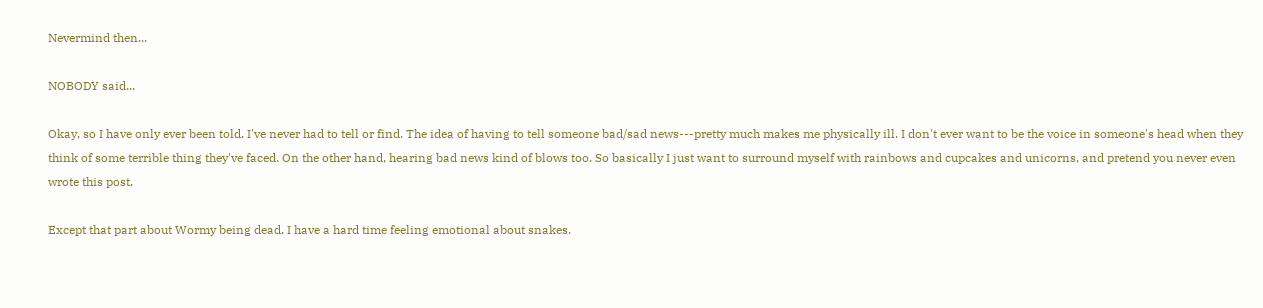Nevermind then...

NOBODY said...

Okay, so I have only ever been told. I've never had to tell or find. The idea of having to tell someone bad/sad news---pretty much makes me physically ill. I don't ever want to be the voice in someone's head when they think of some terrible thing they've faced. On the other hand, hearing bad news kind of blows too. So basically I just want to surround myself with rainbows and cupcakes and unicorns, and pretend you never even wrote this post.

Except that part about Wormy being dead. I have a hard time feeling emotional about snakes.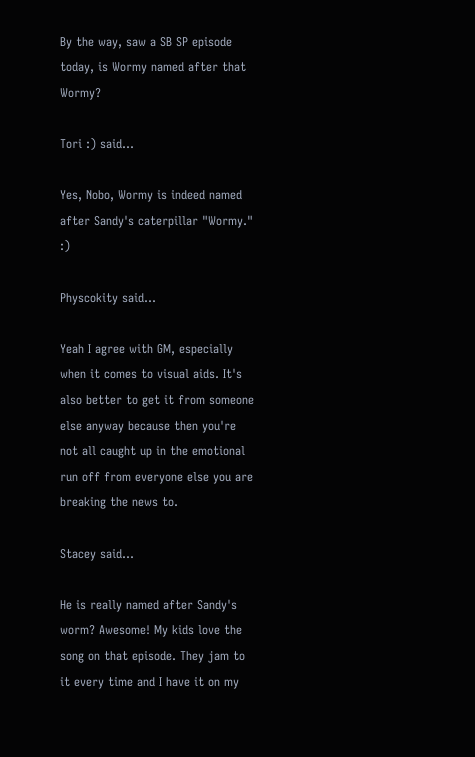By the way, saw a SB SP episode today, is Wormy named after that Wormy?

Tori :) said...

Yes, Nobo, Wormy is indeed named after Sandy's caterpillar "Wormy." :)

Physcokity said...

Yeah I agree with GM, especially when it comes to visual aids. It's also better to get it from someone else anyway because then you're not all caught up in the emotional run off from everyone else you are breaking the news to.

Stacey said...

He is really named after Sandy's worm? Awesome! My kids love the song on that episode. They jam to it every time and I have it on my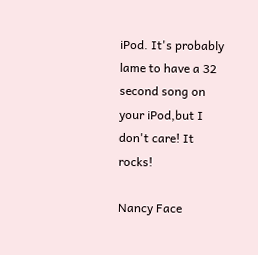iPod. It's probably lame to have a 32 second song on your iPod,but I don't care! It rocks!

Nancy Face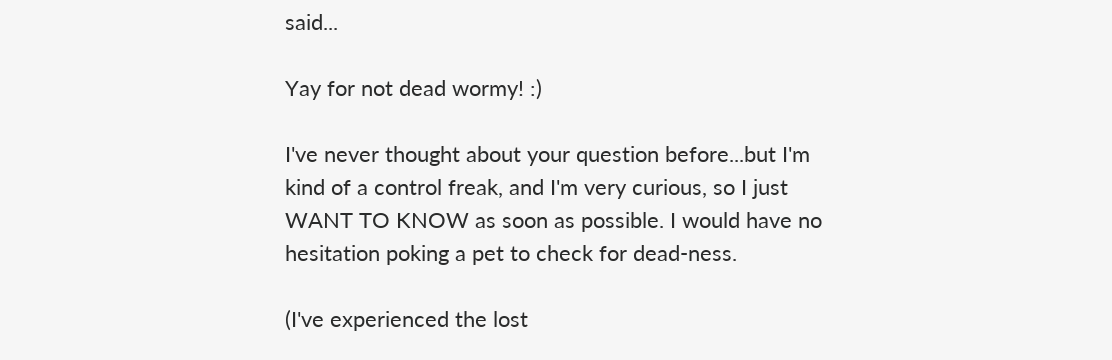said...

Yay for not dead wormy! :)

I've never thought about your question before...but I'm kind of a control freak, and I'm very curious, so I just WANT TO KNOW as soon as possible. I would have no hesitation poking a pet to check for dead-ness.

(I've experienced the lost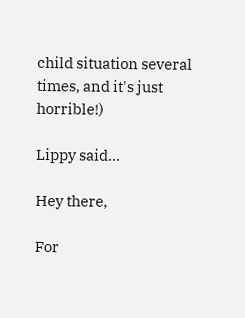child situation several times, and it's just horrible!)

Lippy said...

Hey there,

For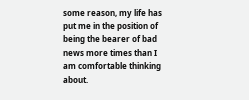some reason, my life has put me in the position of being the bearer of bad news more times than I am comfortable thinking about.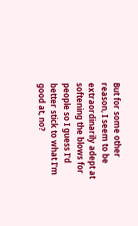But for some other reason, I seem to be extraordinarily adept at softening the blows for people so I guess I'd better stick to what I'm good at, no?